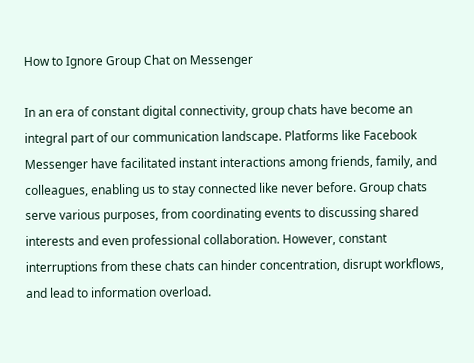How to Ignore Group Chat on Messenger

In an era of constant digital connectivity, group chats have become an integral part of our communication landscape. Platforms like Facebook Messenger have facilitated instant interactions among friends, family, and colleagues, enabling us to stay connected like never before. Group chats serve various purposes, from coordinating events to discussing shared interests and even professional collaboration. However, constant interruptions from these chats can hinder concentration, disrupt workflows, and lead to information overload.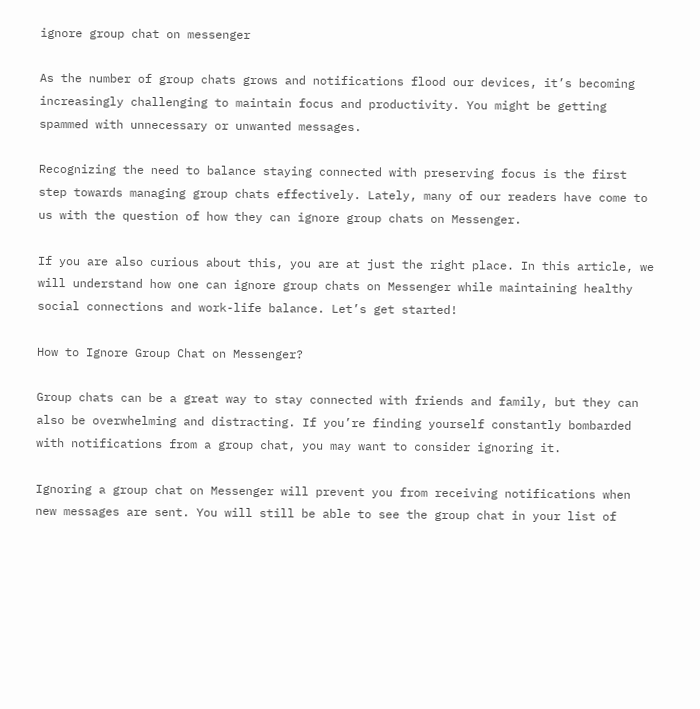ignore group chat on messenger

As the number of group chats grows and notifications flood our devices, it’s becoming increasingly challenging to maintain focus and productivity. You might be getting spammed with unnecessary or unwanted messages.

Recognizing the need to balance staying connected with preserving focus is the first step towards managing group chats effectively. Lately, many of our readers have come to us with the question of how they can ignore group chats on Messenger.

If you are also curious about this, you are at just the right place. In this article, we will understand how one can ignore group chats on Messenger while maintaining healthy social connections and work-life balance. Let’s get started!

How to Ignore Group Chat on Messenger?

Group chats can be a great way to stay connected with friends and family, but they can also be overwhelming and distracting. If you’re finding yourself constantly bombarded with notifications from a group chat, you may want to consider ignoring it.

Ignoring a group chat on Messenger will prevent you from receiving notifications when new messages are sent. You will still be able to see the group chat in your list of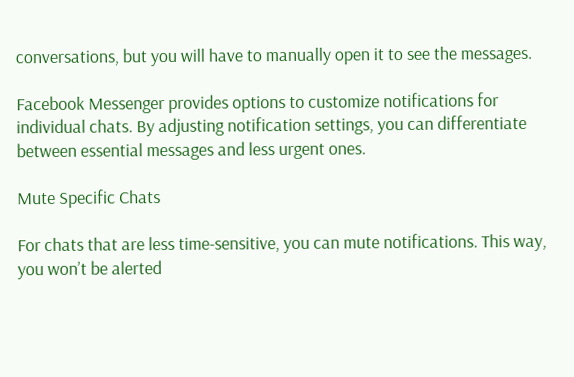conversations, but you will have to manually open it to see the messages.

Facebook Messenger provides options to customize notifications for individual chats. By adjusting notification settings, you can differentiate between essential messages and less urgent ones.

Mute Specific Chats

For chats that are less time-sensitive, you can mute notifications. This way, you won’t be alerted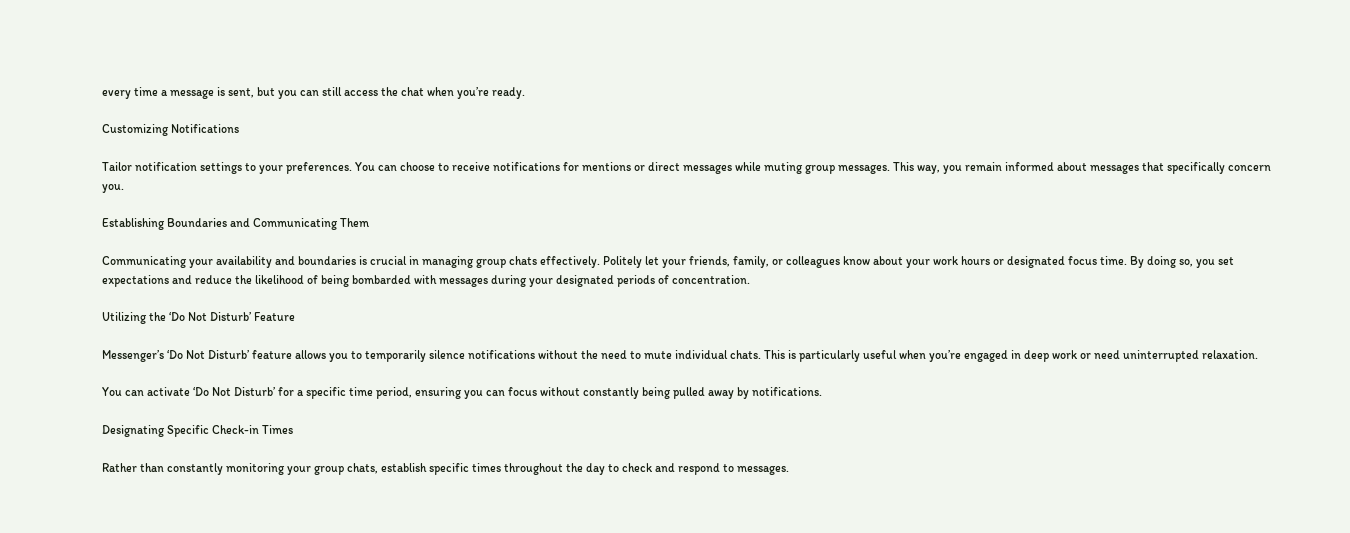every time a message is sent, but you can still access the chat when you’re ready.

Customizing Notifications

Tailor notification settings to your preferences. You can choose to receive notifications for mentions or direct messages while muting group messages. This way, you remain informed about messages that specifically concern you.

Establishing Boundaries and Communicating Them

Communicating your availability and boundaries is crucial in managing group chats effectively. Politely let your friends, family, or colleagues know about your work hours or designated focus time. By doing so, you set expectations and reduce the likelihood of being bombarded with messages during your designated periods of concentration.

Utilizing the ‘Do Not Disturb’ Feature

Messenger’s ‘Do Not Disturb’ feature allows you to temporarily silence notifications without the need to mute individual chats. This is particularly useful when you’re engaged in deep work or need uninterrupted relaxation.

You can activate ‘Do Not Disturb’ for a specific time period, ensuring you can focus without constantly being pulled away by notifications.

Designating Specific Check-in Times

Rather than constantly monitoring your group chats, establish specific times throughout the day to check and respond to messages.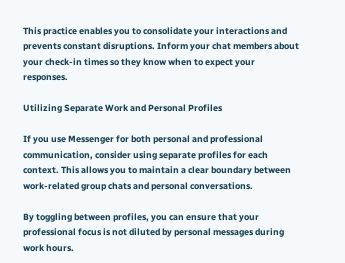This practice enables you to consolidate your interactions and prevents constant disruptions. Inform your chat members about your check-in times so they know when to expect your responses.

Utilizing Separate Work and Personal Profiles

If you use Messenger for both personal and professional communication, consider using separate profiles for each context. This allows you to maintain a clear boundary between work-related group chats and personal conversations.

By toggling between profiles, you can ensure that your professional focus is not diluted by personal messages during work hours.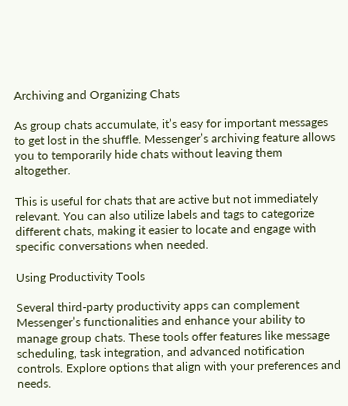Archiving and Organizing Chats

As group chats accumulate, it’s easy for important messages to get lost in the shuffle. Messenger’s archiving feature allows you to temporarily hide chats without leaving them altogether.

This is useful for chats that are active but not immediately relevant. You can also utilize labels and tags to categorize different chats, making it easier to locate and engage with specific conversations when needed.

Using Productivity Tools

Several third-party productivity apps can complement Messenger’s functionalities and enhance your ability to manage group chats. These tools offer features like message scheduling, task integration, and advanced notification controls. Explore options that align with your preferences and needs.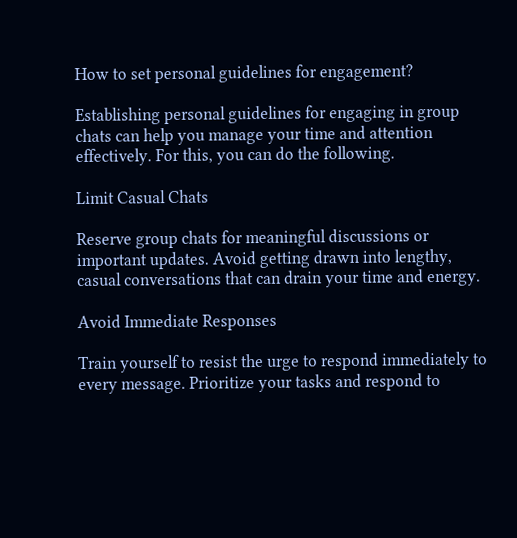How to set personal guidelines for engagement?

Establishing personal guidelines for engaging in group chats can help you manage your time and attention effectively. For this, you can do the following.

Limit Casual Chats

Reserve group chats for meaningful discussions or important updates. Avoid getting drawn into lengthy, casual conversations that can drain your time and energy.

Avoid Immediate Responses

Train yourself to resist the urge to respond immediately to every message. Prioritize your tasks and respond to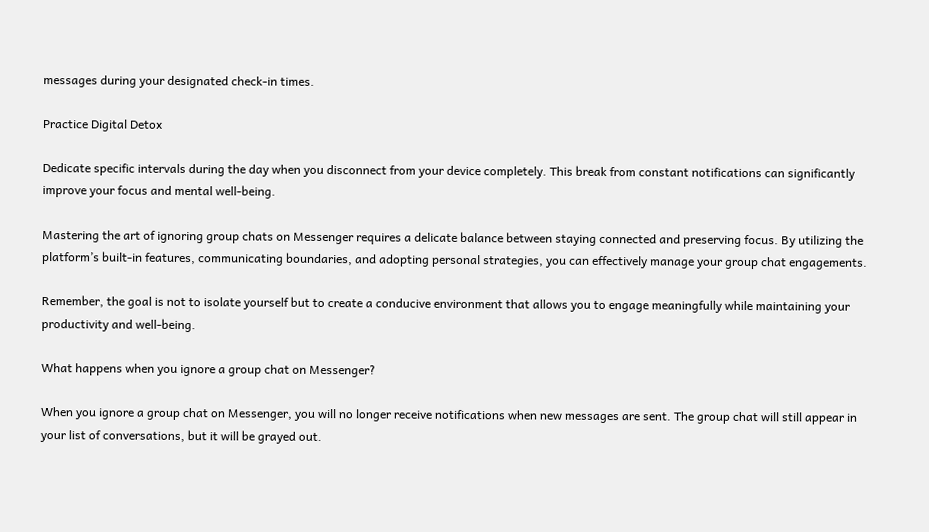messages during your designated check-in times.

Practice Digital Detox

Dedicate specific intervals during the day when you disconnect from your device completely. This break from constant notifications can significantly improve your focus and mental well-being.

Mastering the art of ignoring group chats on Messenger requires a delicate balance between staying connected and preserving focus. By utilizing the platform’s built-in features, communicating boundaries, and adopting personal strategies, you can effectively manage your group chat engagements.

Remember, the goal is not to isolate yourself but to create a conducive environment that allows you to engage meaningfully while maintaining your productivity and well-being.

What happens when you ignore a group chat on Messenger?

When you ignore a group chat on Messenger, you will no longer receive notifications when new messages are sent. The group chat will still appear in your list of conversations, but it will be grayed out.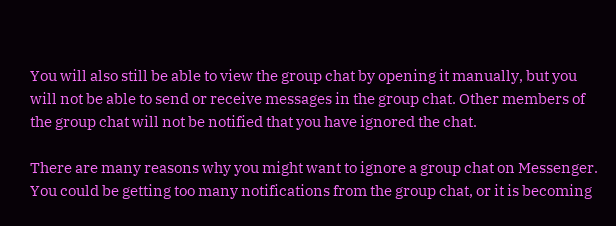You will also still be able to view the group chat by opening it manually, but you will not be able to send or receive messages in the group chat. Other members of the group chat will not be notified that you have ignored the chat.

There are many reasons why you might want to ignore a group chat on Messenger. You could be getting too many notifications from the group chat, or it is becoming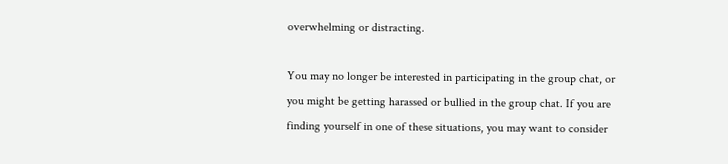overwhelming or distracting.

You may no longer be interested in participating in the group chat, or you might be getting harassed or bullied in the group chat. If you are finding yourself in one of these situations, you may want to consider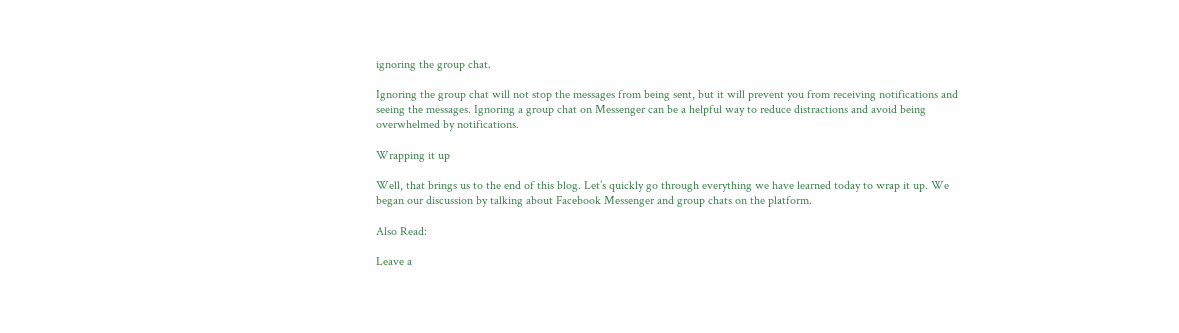ignoring the group chat.

Ignoring the group chat will not stop the messages from being sent, but it will prevent you from receiving notifications and seeing the messages. Ignoring a group chat on Messenger can be a helpful way to reduce distractions and avoid being overwhelmed by notifications.

Wrapping it up

Well, that brings us to the end of this blog. Let’s quickly go through everything we have learned today to wrap it up. We began our discussion by talking about Facebook Messenger and group chats on the platform.

Also Read:

Leave a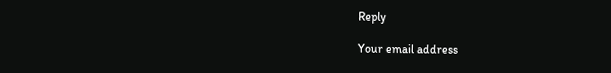Reply

Your email address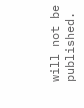will not be published.